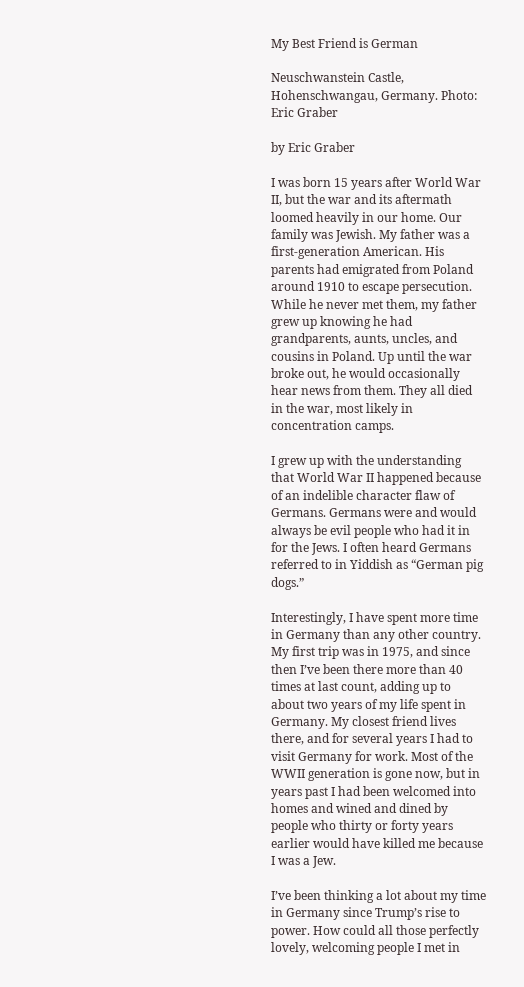My Best Friend is German

Neuschwanstein Castle, Hohenschwangau, Germany. Photo: Eric Graber

by Eric Graber

I was born 15 years after World War II, but the war and its aftermath loomed heavily in our home. Our family was Jewish. My father was a first-generation American. His parents had emigrated from Poland around 1910 to escape persecution. While he never met them, my father grew up knowing he had grandparents, aunts, uncles, and cousins in Poland. Up until the war broke out, he would occasionally hear news from them. They all died in the war, most likely in concentration camps.

I grew up with the understanding that World War II happened because of an indelible character flaw of Germans. Germans were and would always be evil people who had it in for the Jews. I often heard Germans referred to in Yiddish as “German pig dogs.”

Interestingly, I have spent more time in Germany than any other country.  My first trip was in 1975, and since then I’ve been there more than 40 times at last count, adding up to about two years of my life spent in Germany. My closest friend lives there, and for several years I had to visit Germany for work. Most of the WWII generation is gone now, but in years past I had been welcomed into homes and wined and dined by people who thirty or forty years earlier would have killed me because I was a Jew.

I’ve been thinking a lot about my time in Germany since Trump’s rise to power. How could all those perfectly lovely, welcoming people I met in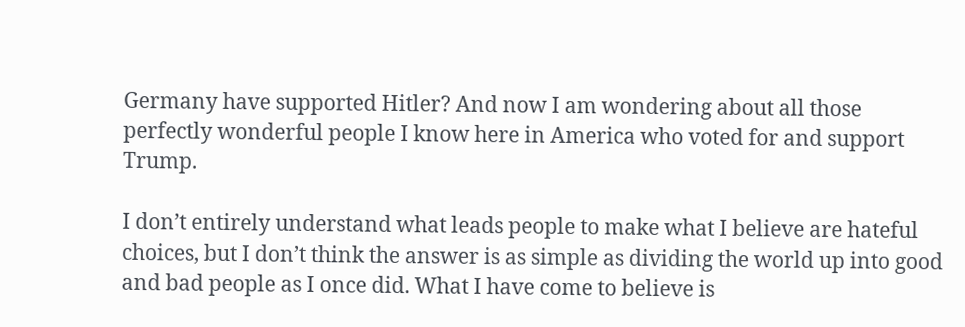Germany have supported Hitler? And now I am wondering about all those perfectly wonderful people I know here in America who voted for and support Trump.

I don’t entirely understand what leads people to make what I believe are hateful choices, but I don’t think the answer is as simple as dividing the world up into good and bad people as I once did. What I have come to believe is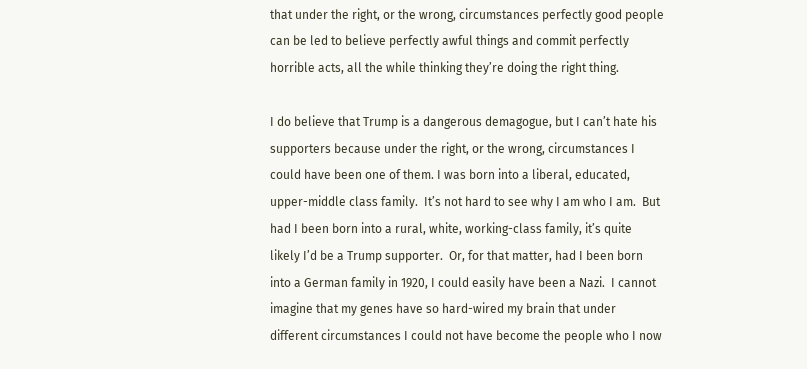that under the right, or the wrong, circumstances perfectly good people can be led to believe perfectly awful things and commit perfectly horrible acts, all the while thinking they’re doing the right thing.

I do believe that Trump is a dangerous demagogue, but I can’t hate his supporters because under the right, or the wrong, circumstances I could have been one of them. I was born into a liberal, educated, upper-middle class family.  It’s not hard to see why I am who I am.  But had I been born into a rural, white, working-class family, it’s quite likely I’d be a Trump supporter.  Or, for that matter, had I been born into a German family in 1920, I could easily have been a Nazi.  I cannot imagine that my genes have so hard-wired my brain that under different circumstances I could not have become the people who I now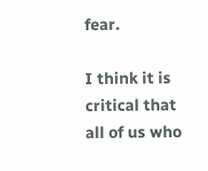fear.

I think it is critical that all of us who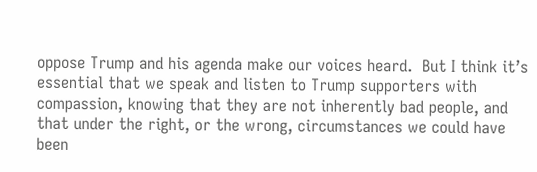oppose Trump and his agenda make our voices heard.  But I think it’s essential that we speak and listen to Trump supporters with compassion, knowing that they are not inherently bad people, and that under the right, or the wrong, circumstances we could have been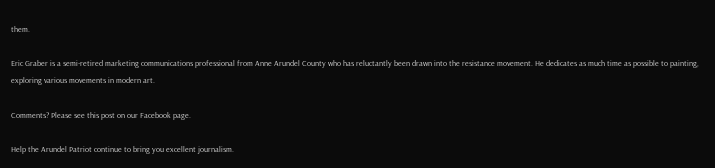them.

Eric Graber is a semi-retired marketing communications professional from Anne Arundel County who has reluctantly been drawn into the resistance movement. He dedicates as much time as possible to painting, exploring various movements in modern art.

Comments? Please see this post on our Facebook page.

Help the Arundel Patriot continue to bring you excellent journalism.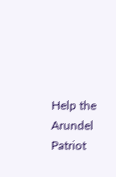Help the Arundel Patriot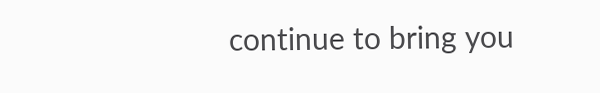continue to bring you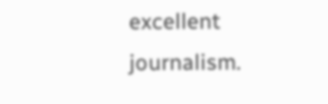excellent journalism.